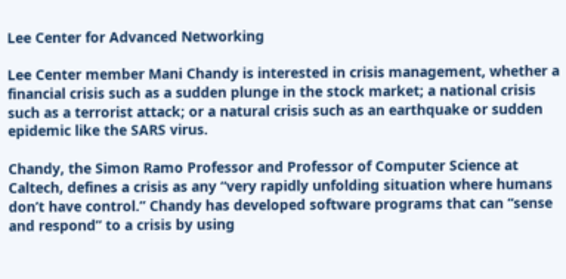Lee Center for Advanced Networking

Lee Center member Mani Chandy is interested in crisis management, whether a financial crisis such as a sudden plunge in the stock market; a national crisis such as a terrorist attack; or a natural crisis such as an earthquake or sudden epidemic like the SARS virus.

Chandy, the Simon Ramo Professor and Professor of Computer Science at Caltech, defines a crisis as any “very rapidly unfolding situation where humans don’t have control.” Chandy has developed software programs that can “sense and respond” to a crisis by using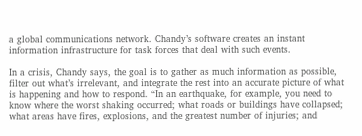a global communications network. Chandy’s software creates an instant information infrastructure for task forces that deal with such events.

In a crisis, Chandy says, the goal is to gather as much information as possible, filter out what’s irrelevant, and integrate the rest into an accurate picture of what is happening and how to respond. “In an earthquake, for example, you need to know where the worst shaking occurred; what roads or buildings have collapsed; what areas have fires, explosions, and the greatest number of injuries; and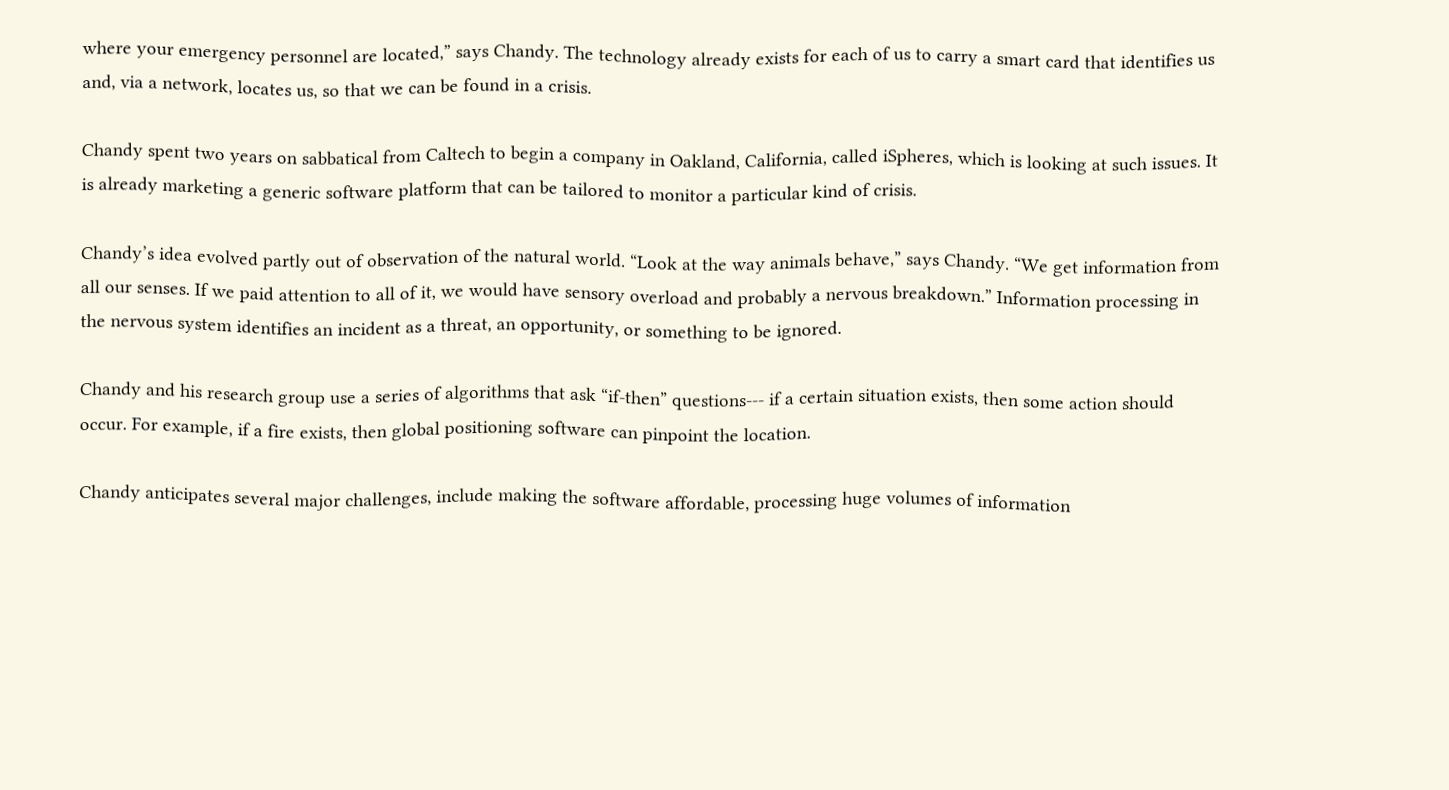where your emergency personnel are located,” says Chandy. The technology already exists for each of us to carry a smart card that identifies us and, via a network, locates us, so that we can be found in a crisis.

Chandy spent two years on sabbatical from Caltech to begin a company in Oakland, California, called iSpheres, which is looking at such issues. It is already marketing a generic software platform that can be tailored to monitor a particular kind of crisis.

Chandy’s idea evolved partly out of observation of the natural world. “Look at the way animals behave,” says Chandy. “We get information from all our senses. If we paid attention to all of it, we would have sensory overload and probably a nervous breakdown.” Information processing in the nervous system identifies an incident as a threat, an opportunity, or something to be ignored.

Chandy and his research group use a series of algorithms that ask “if-then” questions--- if a certain situation exists, then some action should occur. For example, if a fire exists, then global positioning software can pinpoint the location.

Chandy anticipates several major challenges, include making the software affordable, processing huge volumes of information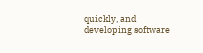quickly, and developing software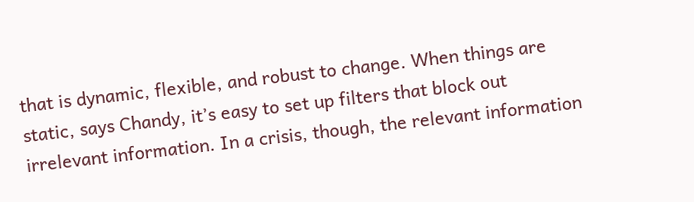that is dynamic, flexible, and robust to change. When things are static, says Chandy, it’s easy to set up filters that block out irrelevant information. In a crisis, though, the relevant information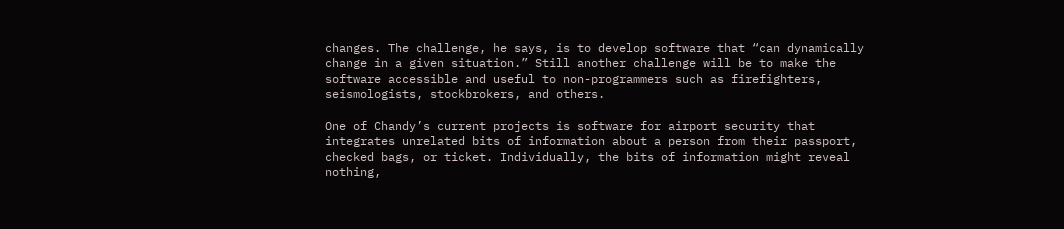changes. The challenge, he says, is to develop software that “can dynamically change in a given situation.” Still another challenge will be to make the software accessible and useful to non-programmers such as firefighters, seismologists, stockbrokers, and others.

One of Chandy’s current projects is software for airport security that integrates unrelated bits of information about a person from their passport, checked bags, or ticket. Individually, the bits of information might reveal nothing,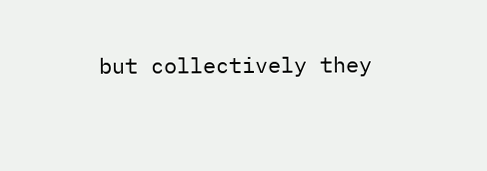but collectively they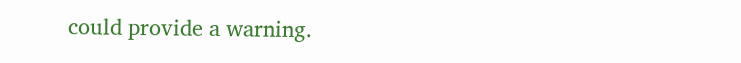could provide a warning.